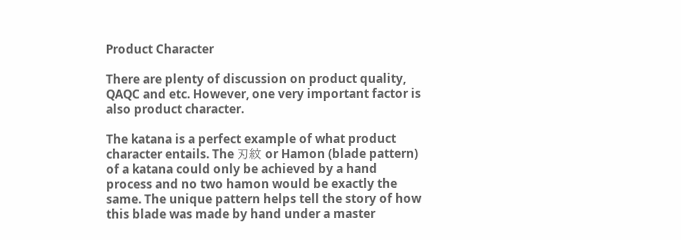Product Character

There are plenty of discussion on product quality, QAQC and etc. However, one very important factor is also product character.

The katana is a perfect example of what product character entails. The 刃紋 or Hamon (blade pattern) of a katana could only be achieved by a hand process and no two hamon would be exactly the same. The unique pattern helps tell the story of how this blade was made by hand under a master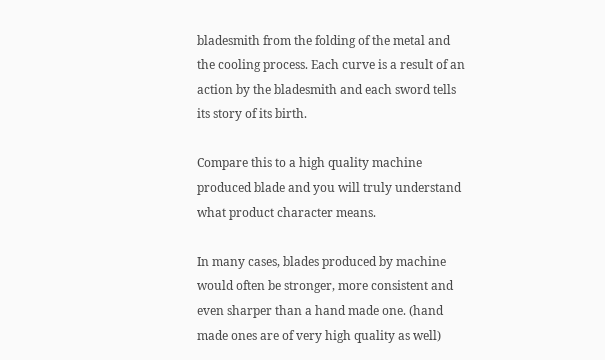bladesmith from the folding of the metal and the cooling process. Each curve is a result of an action by the bladesmith and each sword tells its story of its birth.

Compare this to a high quality machine produced blade and you will truly understand what product character means.

In many cases, blades produced by machine would often be stronger, more consistent and even sharper than a hand made one. (hand made ones are of very high quality as well)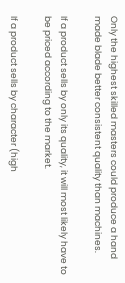Only the highest skilled masters could produce a hand made blade better consistent quality than machines.

If a product sells by only its quality, it will most likely have to be priced according to the market.

If a product sells by character (high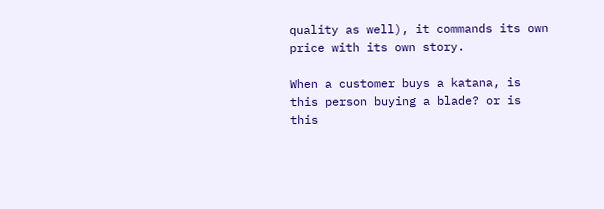quality as well), it commands its own price with its own story.

When a customer buys a katana, is this person buying a blade? or is this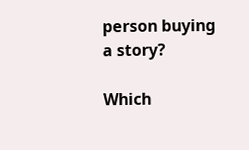person buying a story?

Which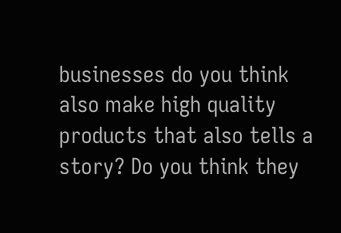businesses do you think also make high quality products that also tells a story? Do you think they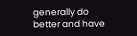generally do better and have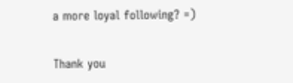a more loyal following? =)


Thank you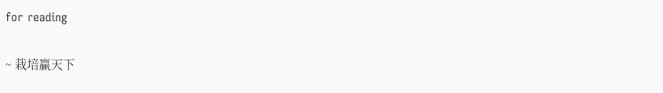for reading

~ 栽培贏天下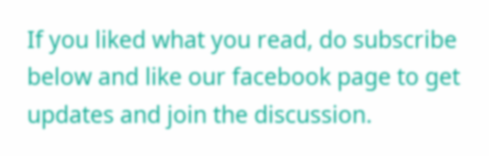If you liked what you read, do subscribe below and like our facebook page to get updates and join the discussion.